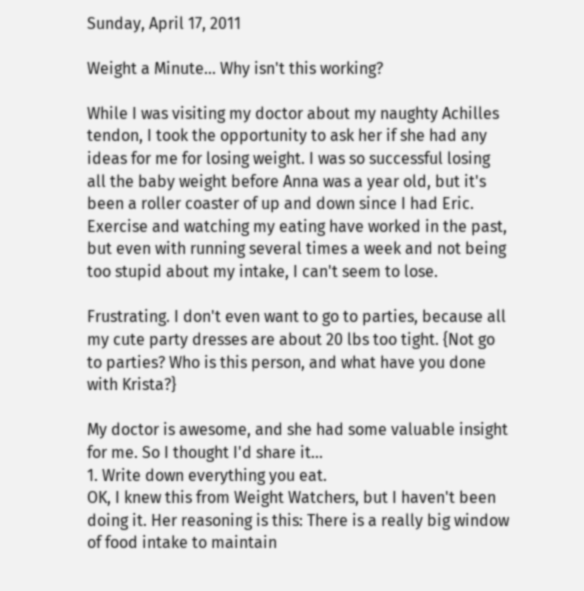Sunday, April 17, 2011

Weight a Minute... Why isn't this working?

While I was visiting my doctor about my naughty Achilles tendon, I took the opportunity to ask her if she had any ideas for me for losing weight. I was so successful losing all the baby weight before Anna was a year old, but it's been a roller coaster of up and down since I had Eric. Exercise and watching my eating have worked in the past, but even with running several times a week and not being too stupid about my intake, I can't seem to lose.

Frustrating. I don't even want to go to parties, because all my cute party dresses are about 20 lbs too tight. {Not go to parties? Who is this person, and what have you done with Krista?}

My doctor is awesome, and she had some valuable insight for me. So I thought I'd share it...
1. Write down everything you eat.
OK, I knew this from Weight Watchers, but I haven't been doing it. Her reasoning is this: There is a really big window of food intake to maintain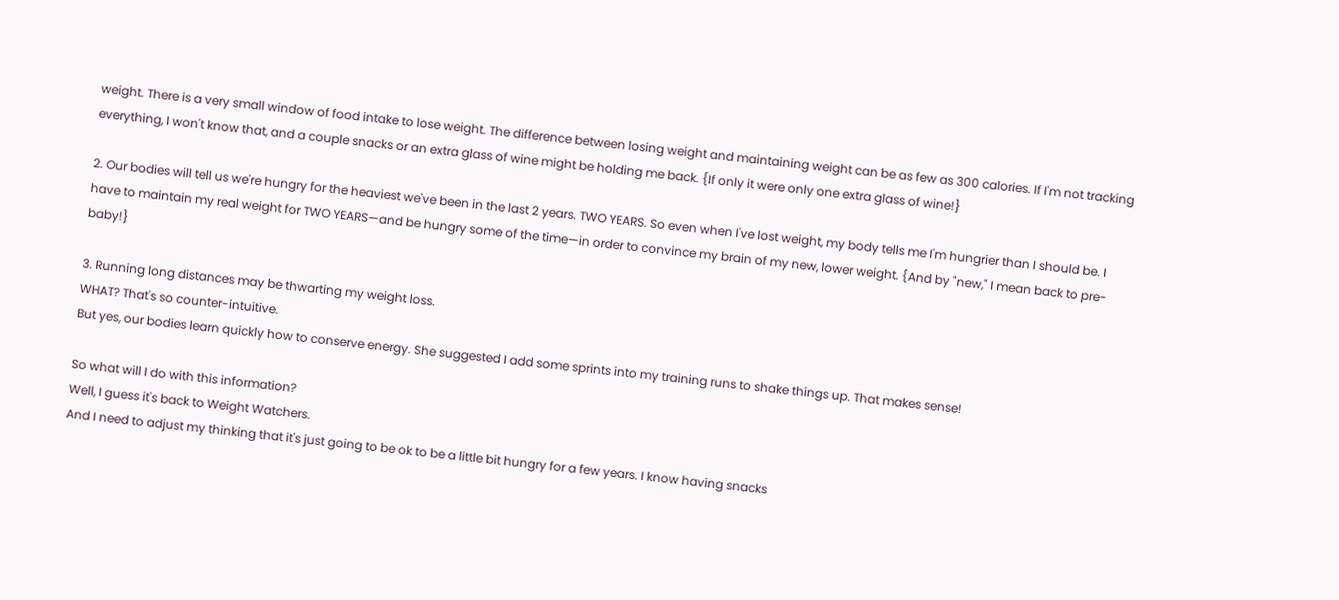weight. There is a very small window of food intake to lose weight. The difference between losing weight and maintaining weight can be as few as 300 calories. If I'm not tracking everything, I won't know that, and a couple snacks or an extra glass of wine might be holding me back. {If only it were only one extra glass of wine!}

2. Our bodies will tell us we're hungry for the heaviest we've been in the last 2 years. TWO YEARS. So even when I've lost weight, my body tells me I'm hungrier than I should be. I have to maintain my real weight for TWO YEARS—and be hungry some of the time—in order to convince my brain of my new, lower weight. {And by "new," I mean back to pre-baby!}

3. Running long distances may be thwarting my weight loss.
WHAT? That's so counter-intuitive.
But yes, our bodies learn quickly how to conserve energy. She suggested I add some sprints into my training runs to shake things up. That makes sense!

So what will I do with this information?
Well, I guess it's back to Weight Watchers.
And I need to adjust my thinking that it's just going to be ok to be a little bit hungry for a few years. I know having snacks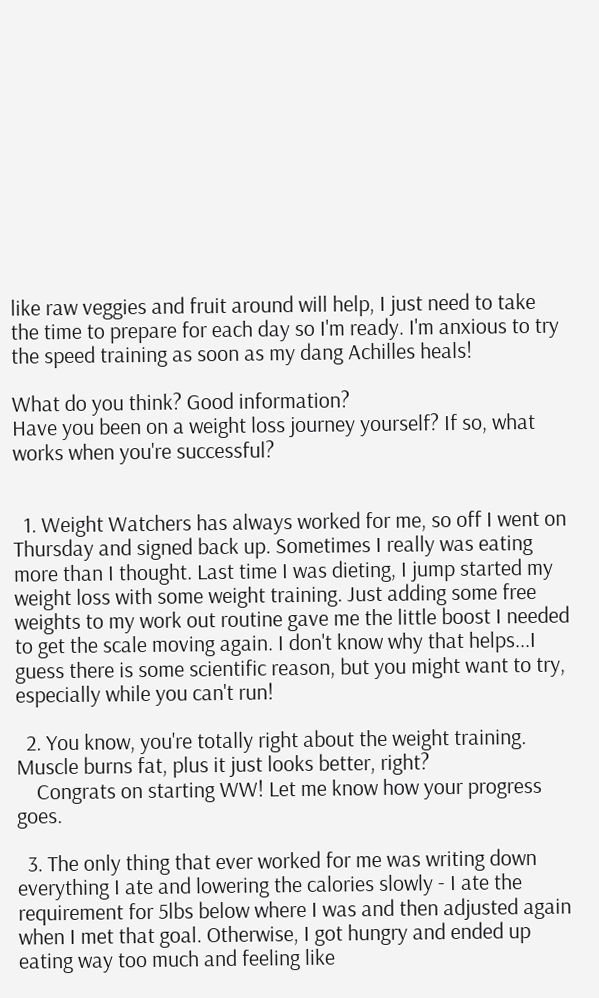like raw veggies and fruit around will help, I just need to take the time to prepare for each day so I'm ready. I'm anxious to try the speed training as soon as my dang Achilles heals!

What do you think? Good information?
Have you been on a weight loss journey yourself? If so, what works when you're successful?


  1. Weight Watchers has always worked for me, so off I went on Thursday and signed back up. Sometimes I really was eating more than I thought. Last time I was dieting, I jump started my weight loss with some weight training. Just adding some free weights to my work out routine gave me the little boost I needed to get the scale moving again. I don't know why that helps...I guess there is some scientific reason, but you might want to try, especially while you can't run!

  2. You know, you're totally right about the weight training. Muscle burns fat, plus it just looks better, right?
    Congrats on starting WW! Let me know how your progress goes.

  3. The only thing that ever worked for me was writing down everything I ate and lowering the calories slowly - I ate the requirement for 5lbs below where I was and then adjusted again when I met that goal. Otherwise, I got hungry and ended up eating way too much and feeling like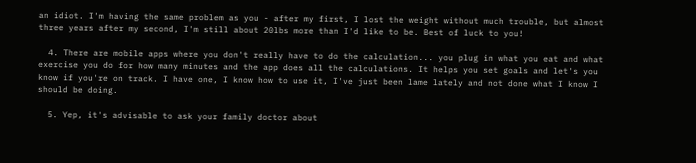an idiot. I'm having the same problem as you - after my first, I lost the weight without much trouble, but almost three years after my second, I'm still about 20lbs more than I'd like to be. Best of luck to you!

  4. There are mobile apps where you don't really have to do the calculation... you plug in what you eat and what exercise you do for how many minutes and the app does all the calculations. It helps you set goals and let's you know if you're on track. I have one, I know how to use it, I've just been lame lately and not done what I know I should be doing.

  5. Yep, it's advisable to ask your family doctor about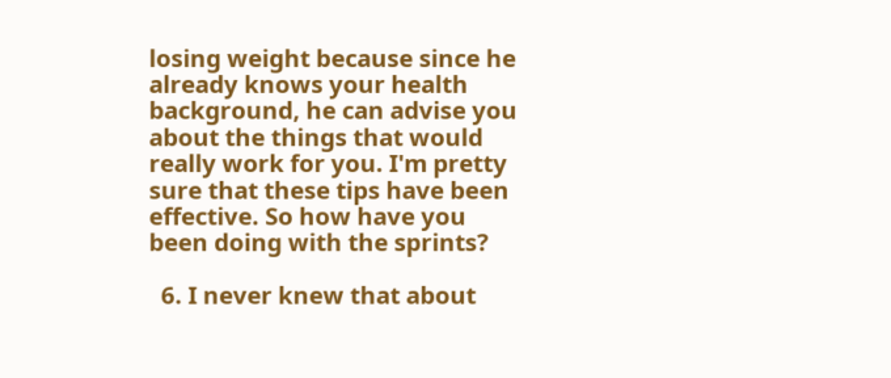losing weight because since he already knows your health background, he can advise you about the things that would really work for you. I'm pretty sure that these tips have been effective. So how have you been doing with the sprints?

  6. I never knew that about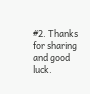#2. Thanks for sharing and good luck.